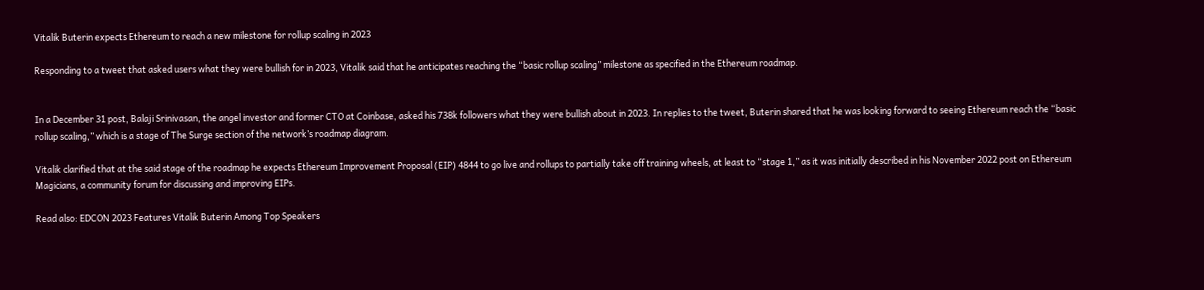Vitalik Buterin expects Ethereum to reach a new milestone for rollup scaling in 2023

Responding to a tweet that asked users what they were bullish for in 2023, Vitalik said that he anticipates reaching the “basic rollup scaling” milestone as specified in the Ethereum roadmap.


In a December 31 post, Balaji Srinivasan, the angel investor and former CTO at Coinbase, asked his 738k followers what they were bullish about in 2023. In replies to the tweet, Buterin shared that he was looking forward to seeing Ethereum reach the “basic rollup scaling,” which is a stage of The Surge section of the network’s roadmap diagram.

Vitalik clarified that at the said stage of the roadmap he expects Ethereum Improvement Proposal (EIP) 4844 to go live and rollups to partially take off training wheels, at least to “stage 1,” as it was initially described in his November 2022 post on Ethereum Magicians, a community forum for discussing and improving EIPs.

Read also: EDCON 2023 Features Vitalik Buterin Among Top Speakers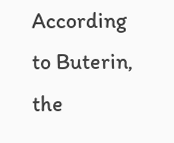According to Buterin, the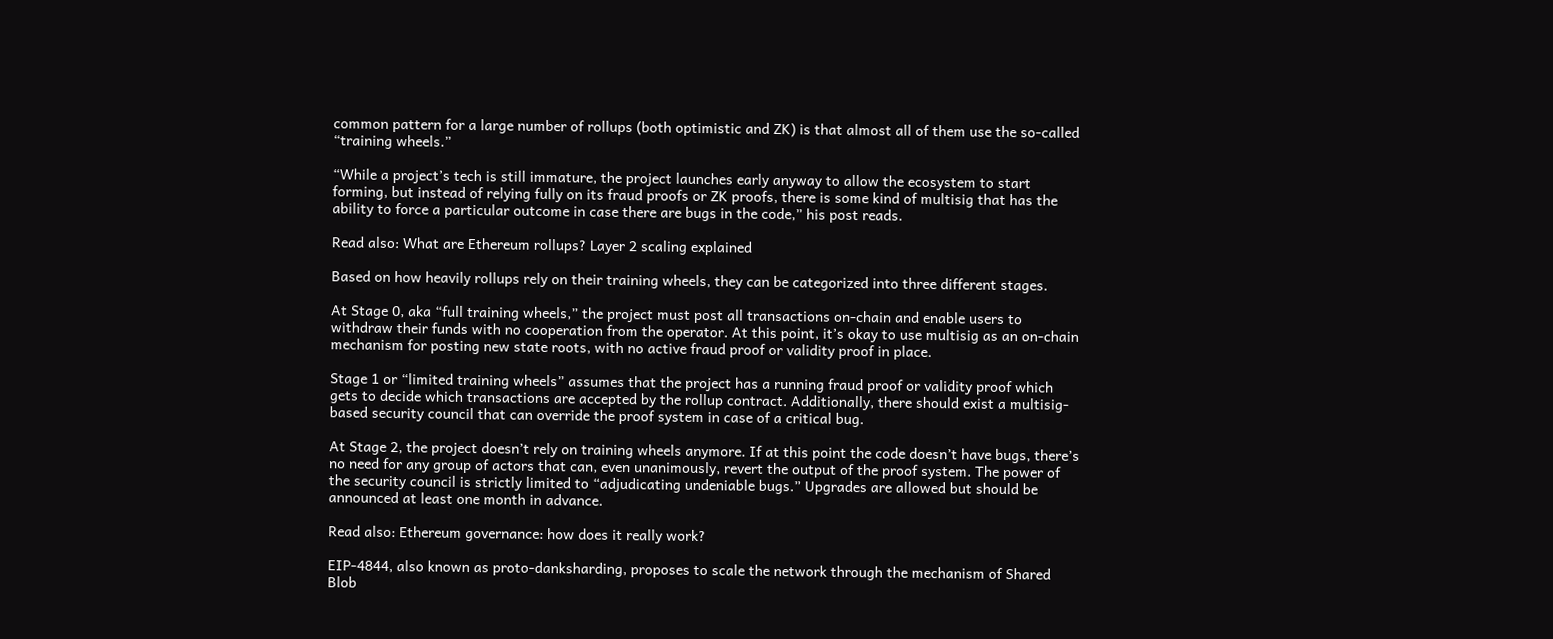common pattern for a large number of rollups (both optimistic and ZK) is that almost all of them use the so-called “training wheels.”

“While a project’s tech is still immature, the project launches early anyway to allow the ecosystem to start forming, but instead of relying fully on its fraud proofs or ZK proofs, there is some kind of multisig that has the ability to force a particular outcome in case there are bugs in the code,” his post reads.

Read also: What are Ethereum rollups? Layer 2 scaling explained

Based on how heavily rollups rely on their training wheels, they can be categorized into three different stages.

At Stage 0, aka “full training wheels,” the project must post all transactions on-chain and enable users to withdraw their funds with no cooperation from the operator. At this point, it’s okay to use multisig as an on-chain mechanism for posting new state roots, with no active fraud proof or validity proof in place.

Stage 1 or “limited training wheels” assumes that the project has a running fraud proof or validity proof which gets to decide which transactions are accepted by the rollup contract. Additionally, there should exist a multisig-based security council that can override the proof system in case of a critical bug.

At Stage 2, the project doesn’t rely on training wheels anymore. If at this point the code doesn’t have bugs, there’s no need for any group of actors that can, even unanimously, revert the output of the proof system. The power of the security council is strictly limited to “adjudicating undeniable bugs.” Upgrades are allowed but should be announced at least one month in advance.

Read also: Ethereum governance: how does it really work?

EIP-4844, also known as proto-danksharding, proposes to scale the network through the mechanism of Shared Blob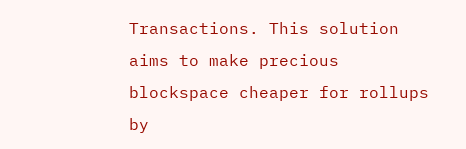Transactions. This solution aims to make precious blockspace cheaper for rollups by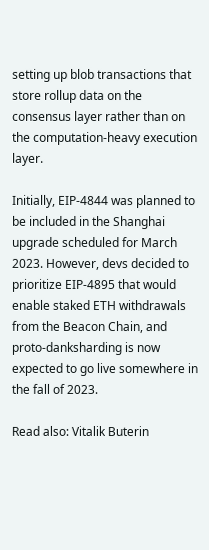setting up blob transactions that store rollup data on the consensus layer rather than on the computation-heavy execution layer.

Initially, EIP-4844 was planned to be included in the Shanghai upgrade scheduled for March 2023. However, devs decided to prioritize EIP-4895 that would enable staked ETH withdrawals from the Beacon Chain, and proto-danksharding is now expected to go live somewhere in the fall of 2023.

Read also: Vitalik Buterin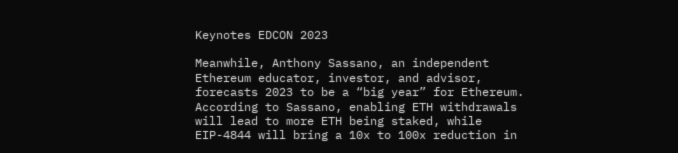Keynotes EDCON 2023

Meanwhile, Anthony Sassano, an independent Ethereum educator, investor, and advisor, forecasts 2023 to be a “big year” for Ethereum. According to Sassano, enabling ETH withdrawals will lead to more ETH being staked, while EIP-4844 will bring a 10x to 100x reduction in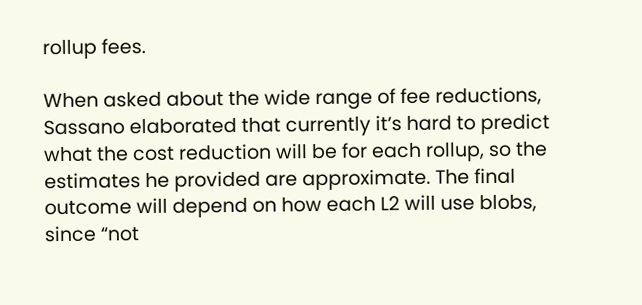rollup fees.

When asked about the wide range of fee reductions, Sassano elaborated that currently it’s hard to predict what the cost reduction will be for each rollup, so the estimates he provided are approximate. The final outcome will depend on how each L2 will use blobs, since “not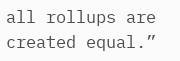all rollups are created equal.”